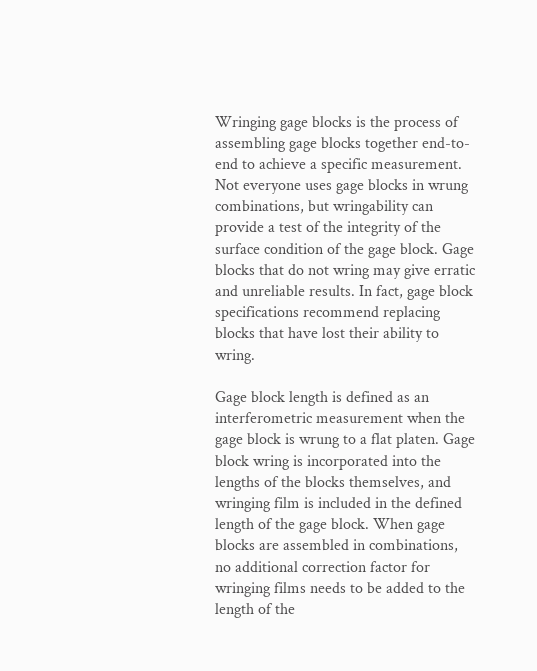Wringing gage blocks is the process of assembling gage blocks together end-to-end to achieve a specific measurement. Not everyone uses gage blocks in wrung combinations, but wringability can provide a test of the integrity of the surface condition of the gage block. Gage blocks that do not wring may give erratic and unreliable results. In fact, gage block specifications recommend replacing blocks that have lost their ability to wring.

Gage block length is defined as an interferometric measurement when the gage block is wrung to a flat platen. Gage block wring is incorporated into the lengths of the blocks themselves, and wringing film is included in the defined length of the gage block. When gage blocks are assembled in combinations, no additional correction factor for wringing films needs to be added to the length of the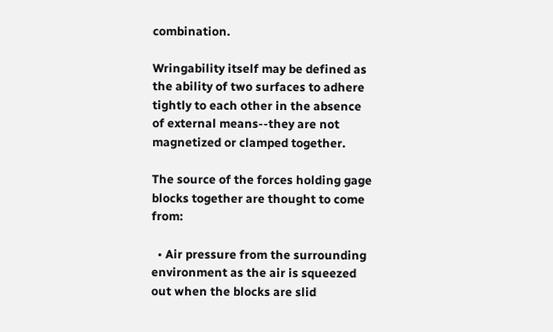combination.

Wringability itself may be defined as the ability of two surfaces to adhere tightly to each other in the absence of external means--they are not magnetized or clamped together.

The source of the forces holding gage blocks together are thought to come from:

  • Air pressure from the surrounding environment as the air is squeezed out when the blocks are slid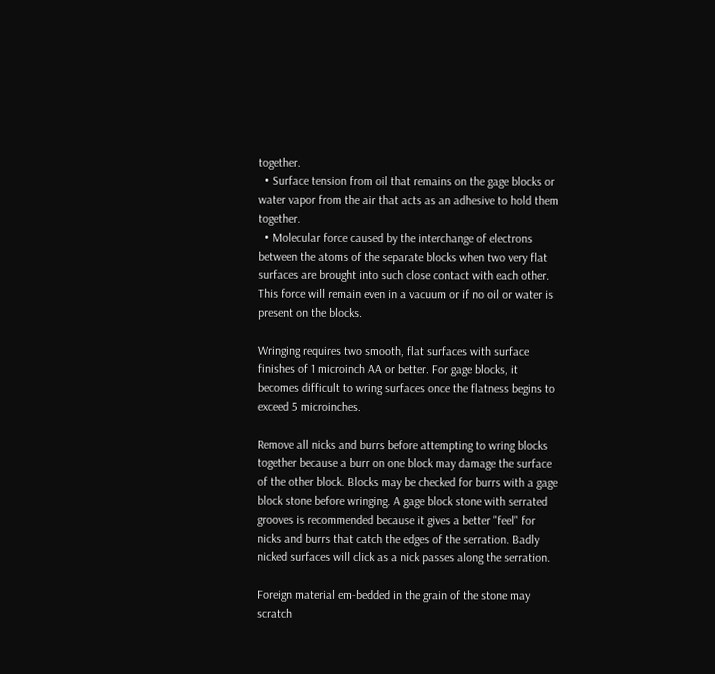together.
  • Surface tension from oil that remains on the gage blocks or water vapor from the air that acts as an adhesive to hold them together.
  • Molecular force caused by the interchange of electrons between the atoms of the separate blocks when two very flat surfaces are brought into such close contact with each other. This force will remain even in a vacuum or if no oil or water is present on the blocks.

Wringing requires two smooth, flat surfaces with surface finishes of 1 microinch AA or better. For gage blocks, it becomes difficult to wring surfaces once the flatness begins to exceed 5 microinches.

Remove all nicks and burrs before attempting to wring blocks together because a burr on one block may damage the surface of the other block. Blocks may be checked for burrs with a gage block stone before wringing. A gage block stone with serrated grooves is recommended because it gives a better "feel" for nicks and burrs that catch the edges of the serration. Badly nicked surfaces will click as a nick passes along the serration.

Foreign material em-bedded in the grain of the stone may scratch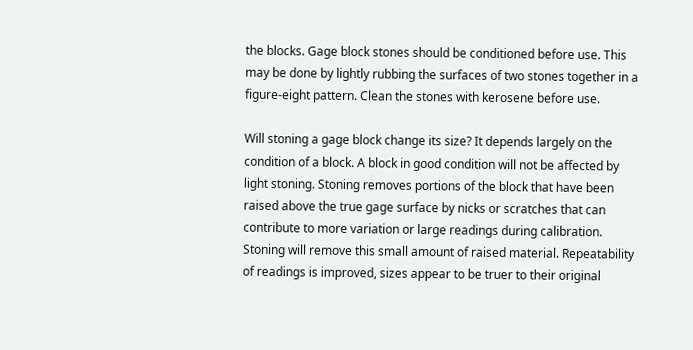the blocks. Gage block stones should be conditioned before use. This may be done by lightly rubbing the surfaces of two stones together in a figure-eight pattern. Clean the stones with kerosene before use.

Will stoning a gage block change its size? It depends largely on the condition of a block. A block in good condition will not be affected by light stoning. Stoning removes portions of the block that have been raised above the true gage surface by nicks or scratches that can contribute to more variation or large readings during calibration. Stoning will remove this small amount of raised material. Repeatability of readings is improved, sizes appear to be truer to their original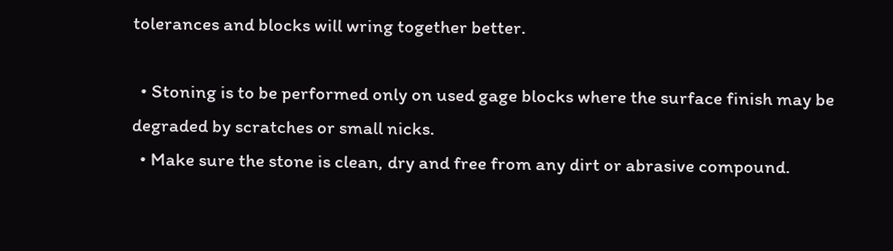tolerances and blocks will wring together better.

  • Stoning is to be performed only on used gage blocks where the surface finish may be degraded by scratches or small nicks.
  • Make sure the stone is clean, dry and free from any dirt or abrasive compound.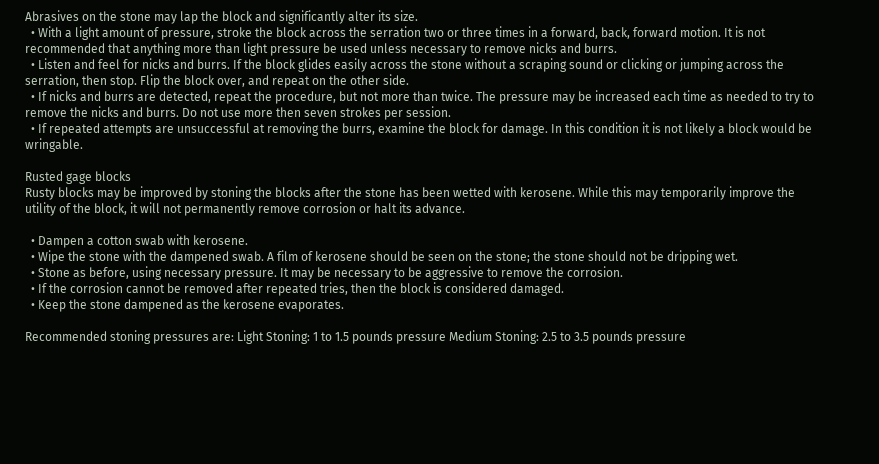Abrasives on the stone may lap the block and significantly alter its size.
  • With a light amount of pressure, stroke the block across the serration two or three times in a forward, back, forward motion. It is not recommended that anything more than light pressure be used unless necessary to remove nicks and burrs.
  • Listen and feel for nicks and burrs. If the block glides easily across the stone without a scraping sound or clicking or jumping across the serration, then stop. Flip the block over, and repeat on the other side.
  • If nicks and burrs are detected, repeat the procedure, but not more than twice. The pressure may be increased each time as needed to try to remove the nicks and burrs. Do not use more then seven strokes per session.
  • If repeated attempts are unsuccessful at removing the burrs, examine the block for damage. In this condition it is not likely a block would be wringable.

Rusted gage blocks
Rusty blocks may be improved by stoning the blocks after the stone has been wetted with kerosene. While this may temporarily improve the utility of the block, it will not permanently remove corrosion or halt its advance.

  • Dampen a cotton swab with kerosene.
  • Wipe the stone with the dampened swab. A film of kerosene should be seen on the stone; the stone should not be dripping wet.
  • Stone as before, using necessary pressure. It may be necessary to be aggressive to remove the corrosion.
  • If the corrosion cannot be removed after repeated tries, then the block is considered damaged.
  • Keep the stone dampened as the kerosene evaporates.

Recommended stoning pressures are: Light Stoning: 1 to 1.5 pounds pressure Medium Stoning: 2.5 to 3.5 pounds pressure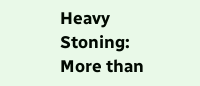Heavy Stoning: More than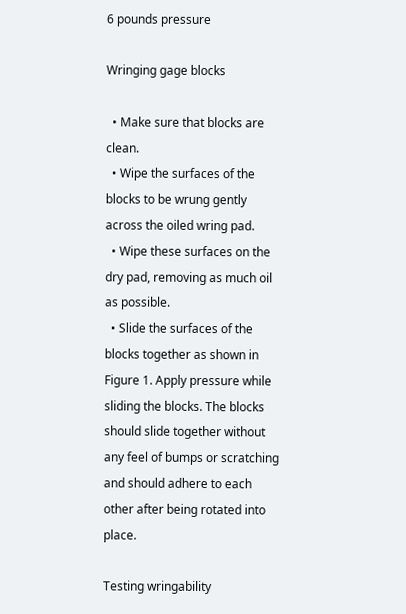6 pounds pressure

Wringing gage blocks

  • Make sure that blocks are clean.
  • Wipe the surfaces of the blocks to be wrung gently across the oiled wring pad.
  • Wipe these surfaces on the dry pad, removing as much oil as possible.
  • Slide the surfaces of the blocks together as shown in Figure 1. Apply pressure while sliding the blocks. The blocks should slide together without any feel of bumps or scratching and should adhere to each other after being rotated into place.

Testing wringability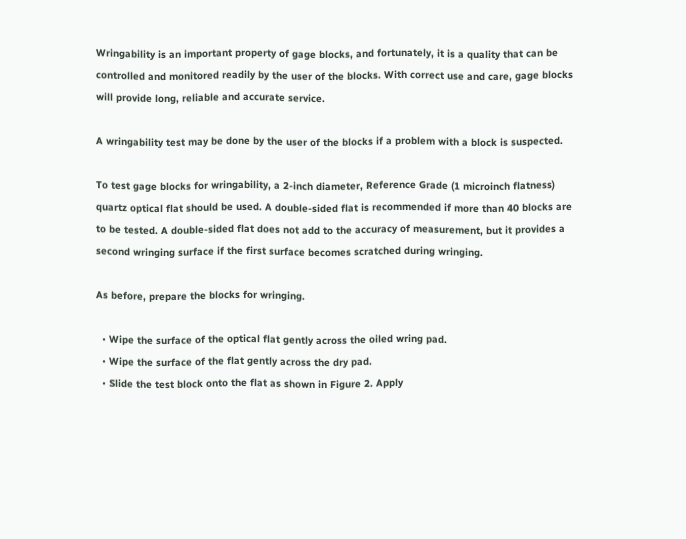Wringability is an important property of gage blocks, and fortunately, it is a quality that can be controlled and monitored readily by the user of the blocks. With correct use and care, gage blocks will provide long, reliable and accurate service.

A wringability test may be done by the user of the blocks if a problem with a block is suspected.

To test gage blocks for wringability, a 2-inch diameter, Reference Grade (1 microinch flatness) quartz optical flat should be used. A double-sided flat is recommended if more than 40 blocks are to be tested. A double-sided flat does not add to the accuracy of measurement, but it provides a second wringing surface if the first surface becomes scratched during wringing.

As before, prepare the blocks for wringing.

  • Wipe the surface of the optical flat gently across the oiled wring pad.
  • Wipe the surface of the flat gently across the dry pad.
  • Slide the test block onto the flat as shown in Figure 2. Apply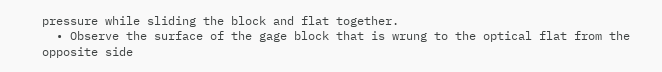pressure while sliding the block and flat together.
  • Observe the surface of the gage block that is wrung to the optical flat from the opposite side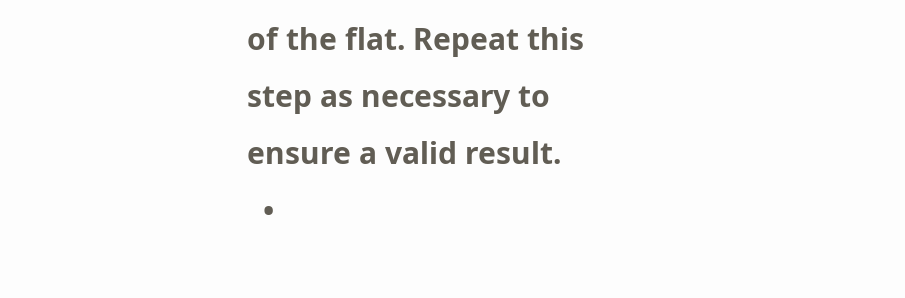of the flat. Repeat this step as necessary to ensure a valid result.
  •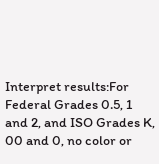Interpret results:For Federal Grades 0.5, 1 and 2, and ISO Grades K, 00 and 0, no color or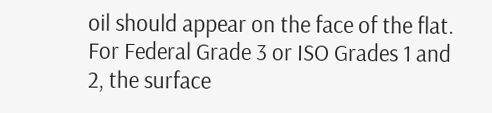oil should appear on the face of the flat. For Federal Grade 3 or ISO Grades 1 and 2, the surface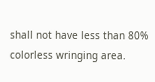shall not have less than 80% colorless wringing area.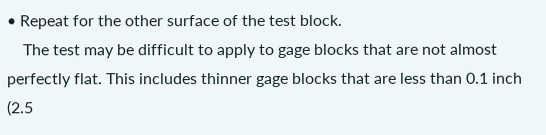• Repeat for the other surface of the test block.
    The test may be difficult to apply to gage blocks that are not almost perfectly flat. This includes thinner gage blocks that are less than 0.1 inch (2.5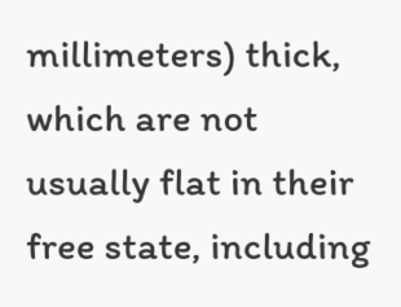millimeters) thick, which are not usually flat in their free state, including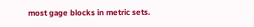most gage blocks in metric sets.